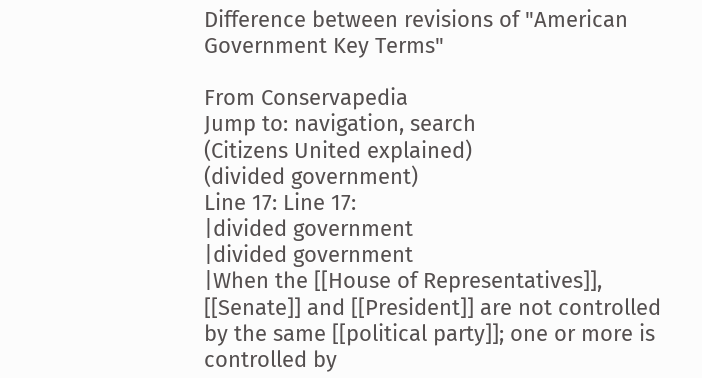Difference between revisions of "American Government Key Terms"

From Conservapedia
Jump to: navigation, search
(Citizens United explained)
(divided government)
Line 17: Line 17:
|divided government
|divided government
|When the [[House of Representatives]], [[Senate]] and [[President]] are not controlled by the same [[political party]]; one or more is controlled by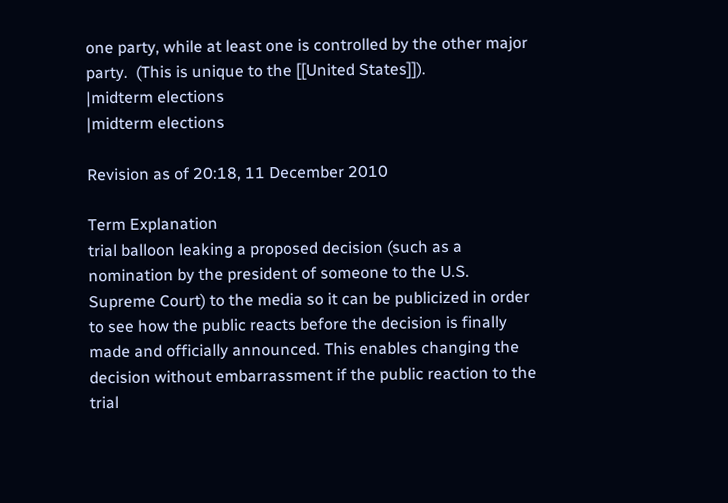one party, while at least one is controlled by the other major party.  (This is unique to the [[United States]]).
|midterm elections
|midterm elections

Revision as of 20:18, 11 December 2010

Term Explanation
trial balloon leaking a proposed decision (such as a nomination by the president of someone to the U.S. Supreme Court) to the media so it can be publicized in order to see how the public reacts before the decision is finally made and officially announced. This enables changing the decision without embarrassment if the public reaction to the trial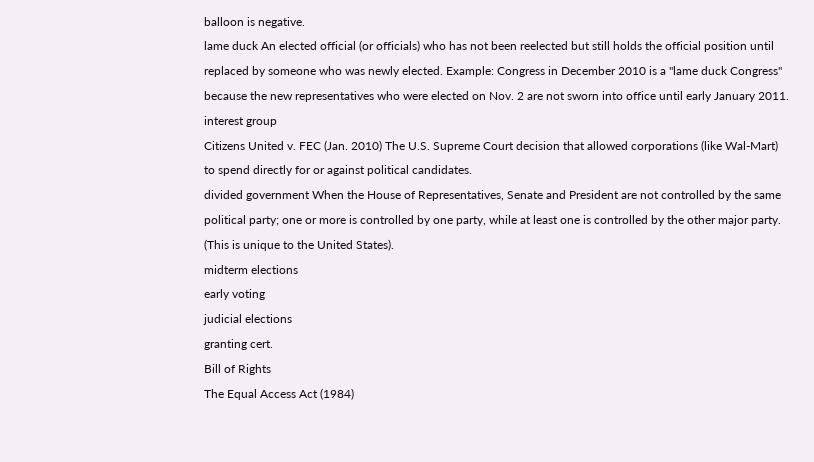balloon is negative.
lame duck An elected official (or officials) who has not been reelected but still holds the official position until replaced by someone who was newly elected. Example: Congress in December 2010 is a "lame duck Congress" because the new representatives who were elected on Nov. 2 are not sworn into office until early January 2011.
interest group
Citizens United v. FEC (Jan. 2010) The U.S. Supreme Court decision that allowed corporations (like Wal-Mart) to spend directly for or against political candidates.
divided government When the House of Representatives, Senate and President are not controlled by the same political party; one or more is controlled by one party, while at least one is controlled by the other major party. (This is unique to the United States).
midterm elections
early voting
judicial elections
granting cert.
Bill of Rights
The Equal Access Act (1984)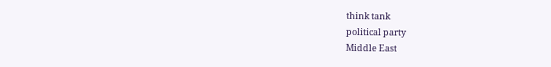think tank
political party
Middle East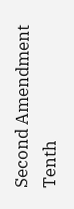Second Amendment
Tenth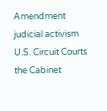Amendment
judicial activism
U.S. Circuit Courts
the Cabinet